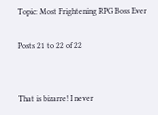Topic: Most Frightening RPG Boss Ever

Posts 21 to 22 of 22


That is bizarre! I never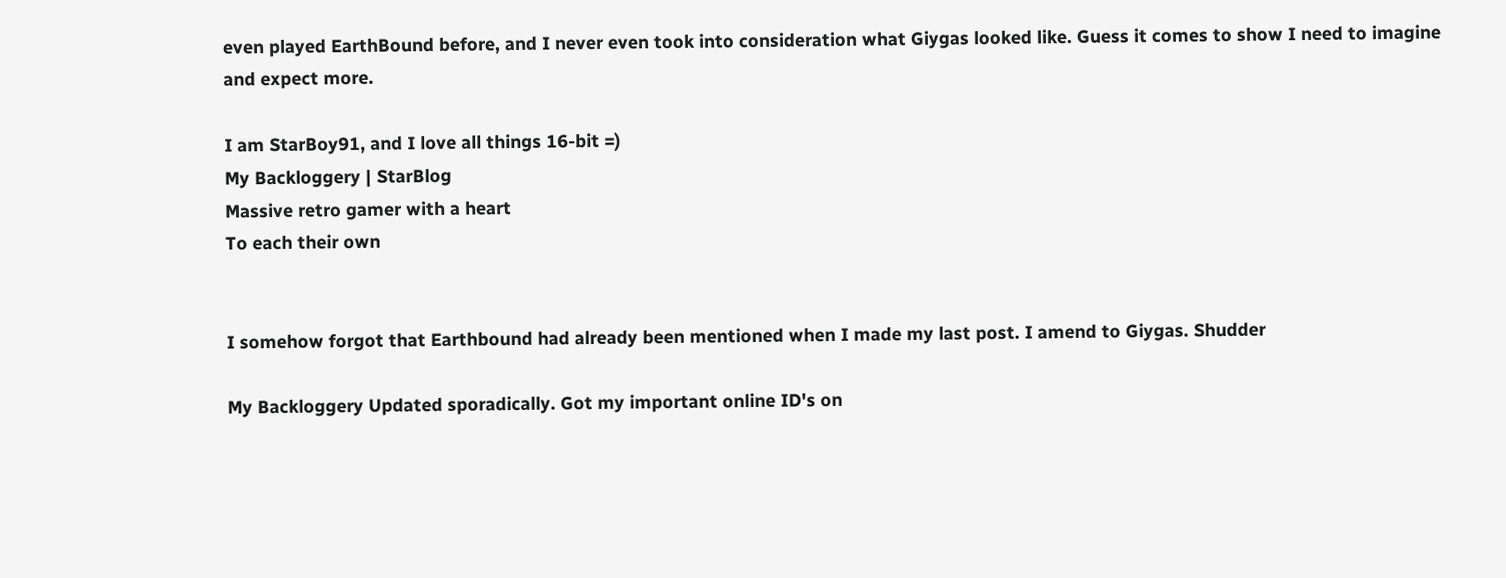even played EarthBound before, and I never even took into consideration what Giygas looked like. Guess it comes to show I need to imagine and expect more.

I am StarBoy91, and I love all things 16-bit =)
My Backloggery | StarBlog
Massive retro gamer with a heart
To each their own


I somehow forgot that Earthbound had already been mentioned when I made my last post. I amend to Giygas. Shudder

My Backloggery Updated sporadically. Got my important online ID's on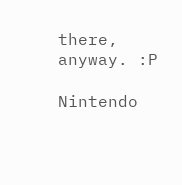there, anyway. :P

Nintendo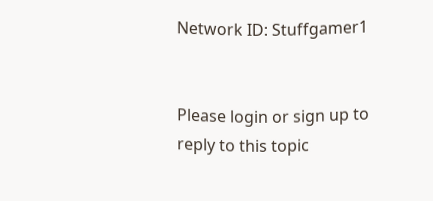Network ID: Stuffgamer1


Please login or sign up to reply to this topic